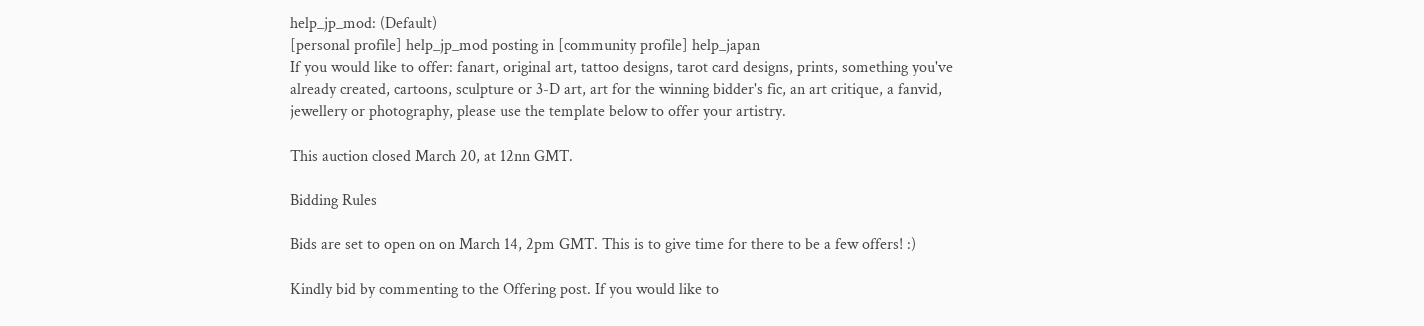help_jp_mod: (Default)
[personal profile] help_jp_mod posting in [community profile] help_japan
If you would like to offer: fanart, original art, tattoo designs, tarot card designs, prints, something you've already created, cartoons, sculpture or 3-D art, art for the winning bidder's fic, an art critique, a fanvid, jewellery or photography, please use the template below to offer your artistry.

This auction closed March 20, at 12nn GMT.

Bidding Rules

Bids are set to open on on March 14, 2pm GMT. This is to give time for there to be a few offers! :)

Kindly bid by commenting to the Offering post. If you would like to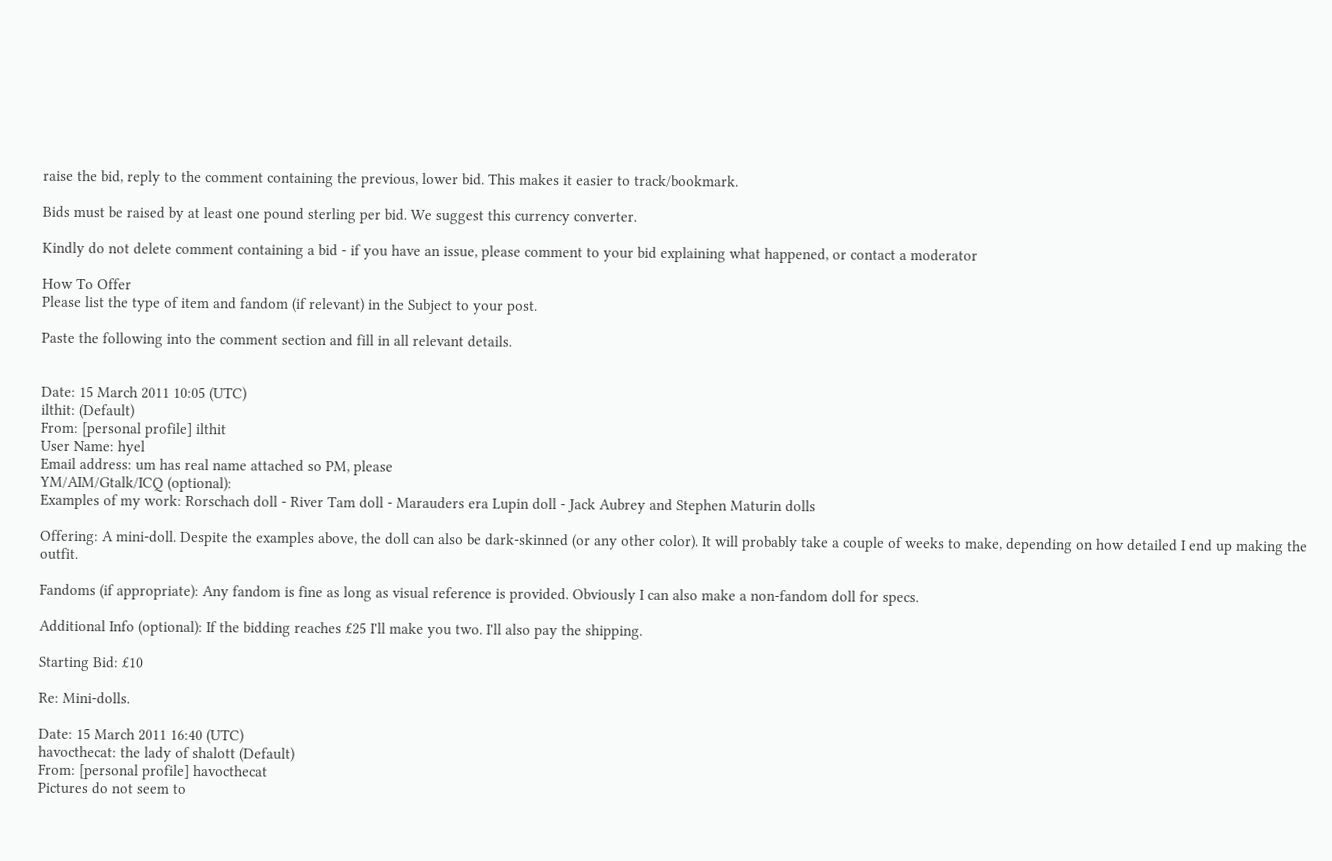raise the bid, reply to the comment containing the previous, lower bid. This makes it easier to track/bookmark.

Bids must be raised by at least one pound sterling per bid. We suggest this currency converter.

Kindly do not delete comment containing a bid - if you have an issue, please comment to your bid explaining what happened, or contact a moderator

How To Offer
Please list the type of item and fandom (if relevant) in the Subject to your post.

Paste the following into the comment section and fill in all relevant details.


Date: 15 March 2011 10:05 (UTC)
ilthit: (Default)
From: [personal profile] ilthit
User Name: hyel
Email address: um has real name attached so PM, please
YM/AIM/Gtalk/ICQ (optional):
Examples of my work: Rorschach doll - River Tam doll - Marauders era Lupin doll - Jack Aubrey and Stephen Maturin dolls

Offering: A mini-doll. Despite the examples above, the doll can also be dark-skinned (or any other color). It will probably take a couple of weeks to make, depending on how detailed I end up making the outfit.

Fandoms (if appropriate): Any fandom is fine as long as visual reference is provided. Obviously I can also make a non-fandom doll for specs.

Additional Info (optional): If the bidding reaches £25 I'll make you two. I'll also pay the shipping.

Starting Bid: £10

Re: Mini-dolls.

Date: 15 March 2011 16:40 (UTC)
havocthecat: the lady of shalott (Default)
From: [personal profile] havocthecat
Pictures do not seem to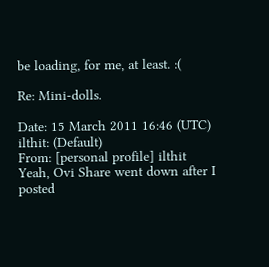be loading, for me, at least. :(

Re: Mini-dolls.

Date: 15 March 2011 16:46 (UTC)
ilthit: (Default)
From: [personal profile] ilthit
Yeah, Ovi Share went down after I posted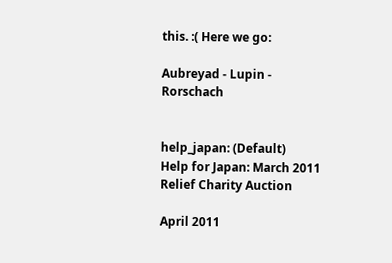this. :( Here we go:

Aubreyad - Lupin - Rorschach


help_japan: (Default)
Help for Japan: March 2011 Relief Charity Auction

April 2011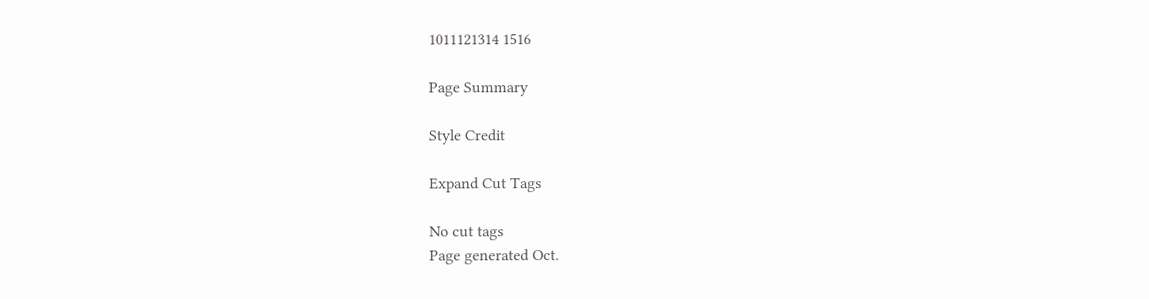1011121314 1516

Page Summary

Style Credit

Expand Cut Tags

No cut tags
Page generated Oct.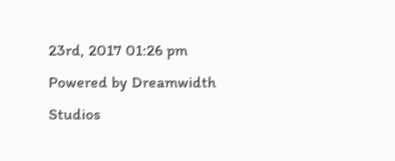23rd, 2017 01:26 pm
Powered by Dreamwidth Studios